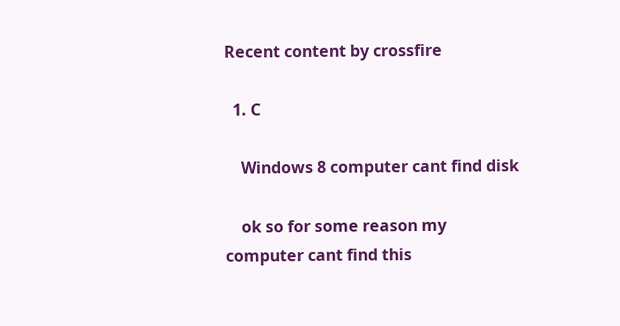Recent content by crossfire

  1. C

    Windows 8 computer cant find disk

    ok so for some reason my computer cant find this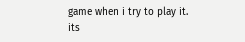game when i try to play it. its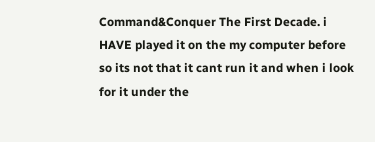Command&Conquer The First Decade. i HAVE played it on the my computer before so its not that it cant run it and when i look for it under the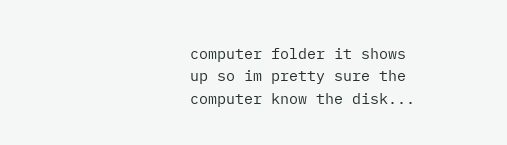computer folder it shows up so im pretty sure the computer know the disk...